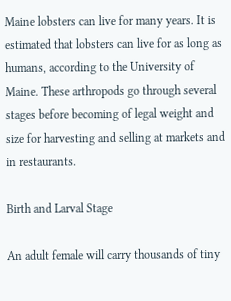Maine lobsters can live for many years. It is estimated that lobsters can live for as long as humans, according to the University of Maine. These arthropods go through several stages before becoming of legal weight and size for harvesting and selling at markets and in restaurants.

Birth and Larval Stage

An adult female will carry thousands of tiny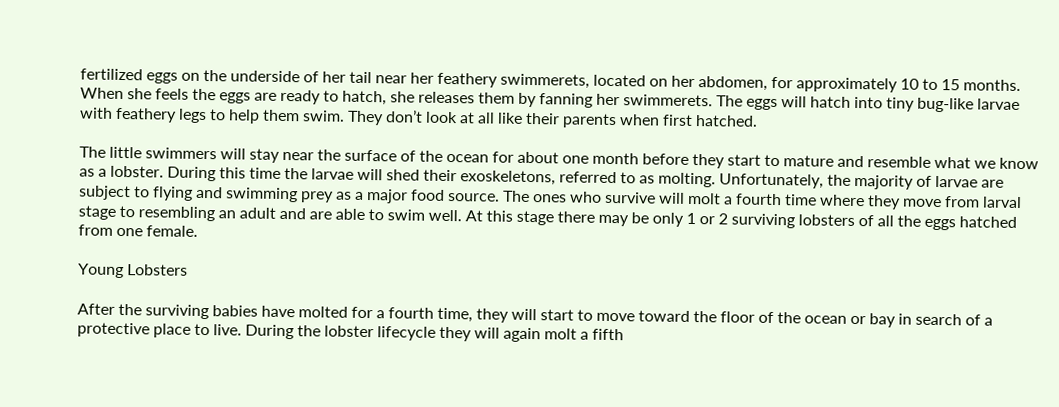fertilized eggs on the underside of her tail near her feathery swimmerets, located on her abdomen, for approximately 10 to 15 months. When she feels the eggs are ready to hatch, she releases them by fanning her swimmerets. The eggs will hatch into tiny bug-like larvae with feathery legs to help them swim. They don’t look at all like their parents when first hatched.

The little swimmers will stay near the surface of the ocean for about one month before they start to mature and resemble what we know as a lobster. During this time the larvae will shed their exoskeletons, referred to as molting. Unfortunately, the majority of larvae are subject to flying and swimming prey as a major food source. The ones who survive will molt a fourth time where they move from larval stage to resembling an adult and are able to swim well. At this stage there may be only 1 or 2 surviving lobsters of all the eggs hatched from one female.

Young Lobsters

After the surviving babies have molted for a fourth time, they will start to move toward the floor of the ocean or bay in search of a protective place to live. During the lobster lifecycle they will again molt a fifth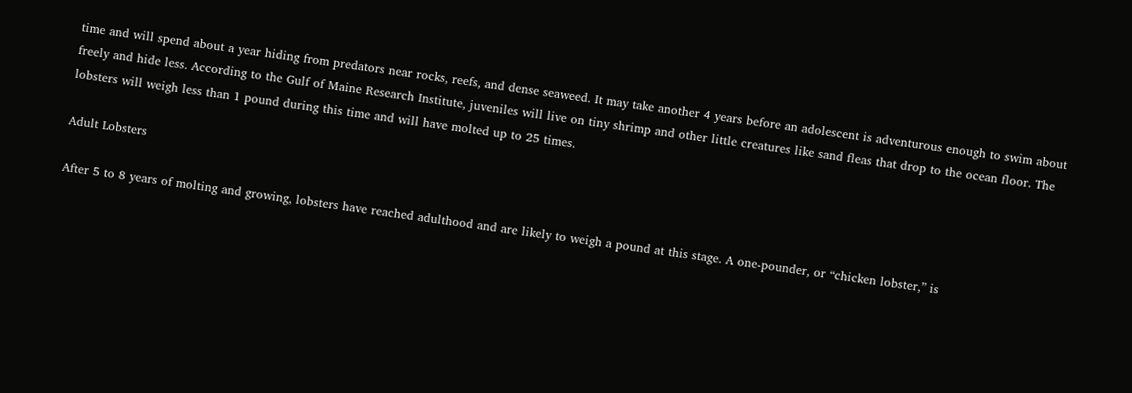time and will spend about a year hiding from predators near rocks, reefs, and dense seaweed. It may take another 4 years before an adolescent is adventurous enough to swim about freely and hide less. According to the Gulf of Maine Research Institute, juveniles will live on tiny shrimp and other little creatures like sand fleas that drop to the ocean floor. The lobsters will weigh less than 1 pound during this time and will have molted up to 25 times.

Adult Lobsters

After 5 to 8 years of molting and growing, lobsters have reached adulthood and are likely to weigh a pound at this stage. A one-pounder, or “chicken lobster,” is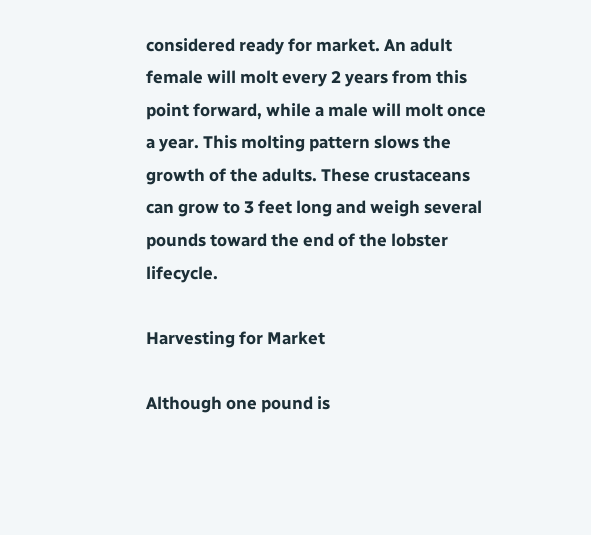considered ready for market. An adult female will molt every 2 years from this point forward, while a male will molt once a year. This molting pattern slows the growth of the adults. These crustaceans can grow to 3 feet long and weigh several pounds toward the end of the lobster lifecycle.

Harvesting for Market

Although one pound is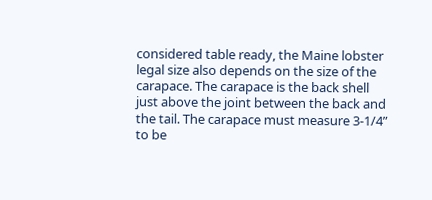considered table ready, the Maine lobster legal size also depends on the size of the carapace. The carapace is the back shell just above the joint between the back and the tail. The carapace must measure 3-1/4” to be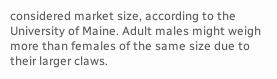considered market size, according to the University of Maine. Adult males might weigh more than females of the same size due to their larger claws.